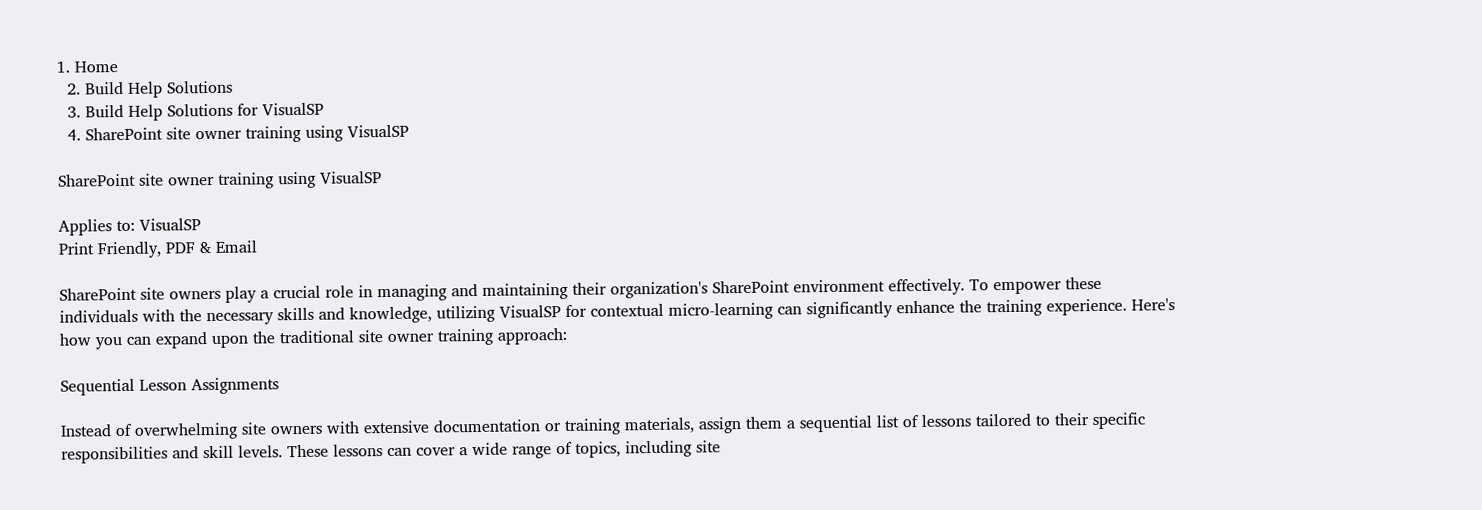1. Home
  2. Build Help Solutions
  3. Build Help Solutions for VisualSP
  4. SharePoint site owner training using VisualSP

SharePoint site owner training using VisualSP

Applies to: VisualSP
Print Friendly, PDF & Email

SharePoint site owners play a crucial role in managing and maintaining their organization's SharePoint environment effectively. To empower these individuals with the necessary skills and knowledge, utilizing VisualSP for contextual micro-learning can significantly enhance the training experience. Here's how you can expand upon the traditional site owner training approach:

Sequential Lesson Assignments

Instead of overwhelming site owners with extensive documentation or training materials, assign them a sequential list of lessons tailored to their specific responsibilities and skill levels. These lessons can cover a wide range of topics, including site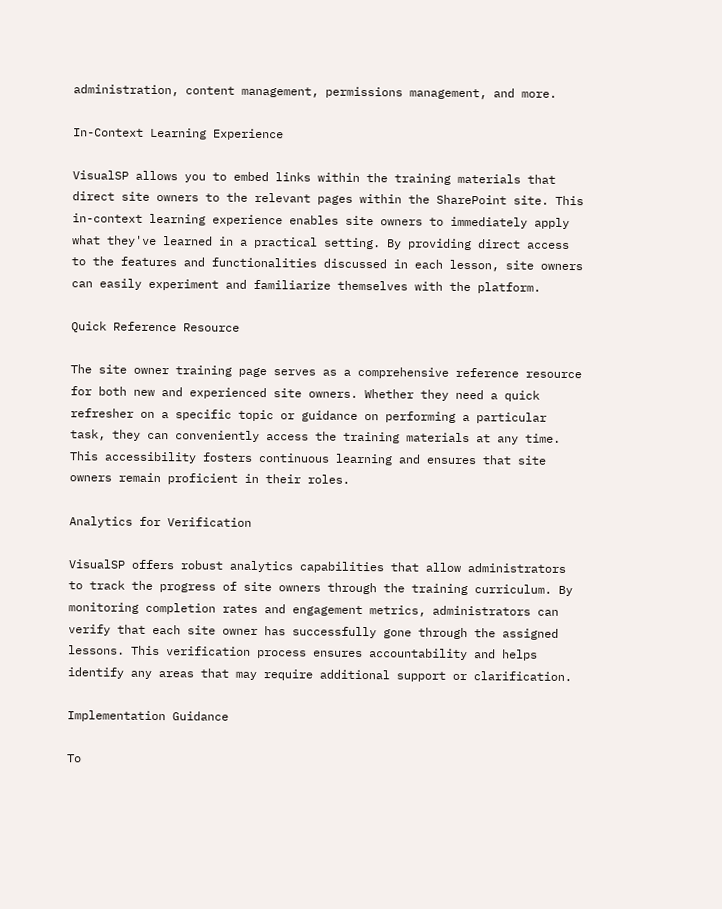administration, content management, permissions management, and more.

In-Context Learning Experience

VisualSP allows you to embed links within the training materials that direct site owners to the relevant pages within the SharePoint site. This in-context learning experience enables site owners to immediately apply what they've learned in a practical setting. By providing direct access to the features and functionalities discussed in each lesson, site owners can easily experiment and familiarize themselves with the platform.

Quick Reference Resource

The site owner training page serves as a comprehensive reference resource for both new and experienced site owners. Whether they need a quick refresher on a specific topic or guidance on performing a particular task, they can conveniently access the training materials at any time. This accessibility fosters continuous learning and ensures that site owners remain proficient in their roles.

Analytics for Verification

VisualSP offers robust analytics capabilities that allow administrators to track the progress of site owners through the training curriculum. By monitoring completion rates and engagement metrics, administrators can verify that each site owner has successfully gone through the assigned lessons. This verification process ensures accountability and helps identify any areas that may require additional support or clarification.

Implementation Guidance

To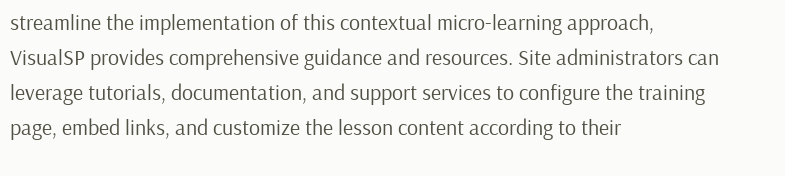streamline the implementation of this contextual micro-learning approach, VisualSP provides comprehensive guidance and resources. Site administrators can leverage tutorials, documentation, and support services to configure the training page, embed links, and customize the lesson content according to their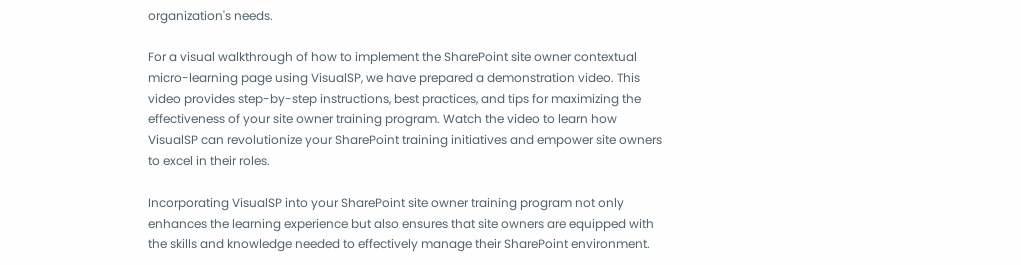organization's needs.

For a visual walkthrough of how to implement the SharePoint site owner contextual micro-learning page using VisualSP, we have prepared a demonstration video. This video provides step-by-step instructions, best practices, and tips for maximizing the effectiveness of your site owner training program. Watch the video to learn how VisualSP can revolutionize your SharePoint training initiatives and empower site owners to excel in their roles.

Incorporating VisualSP into your SharePoint site owner training program not only enhances the learning experience but also ensures that site owners are equipped with the skills and knowledge needed to effectively manage their SharePoint environment.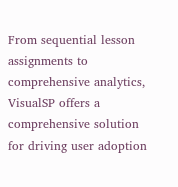From sequential lesson assignments to comprehensive analytics, VisualSP offers a comprehensive solution for driving user adoption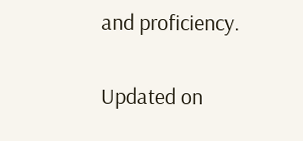and proficiency.

Updated on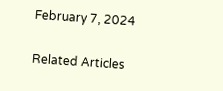February 7, 2024

Related Articles